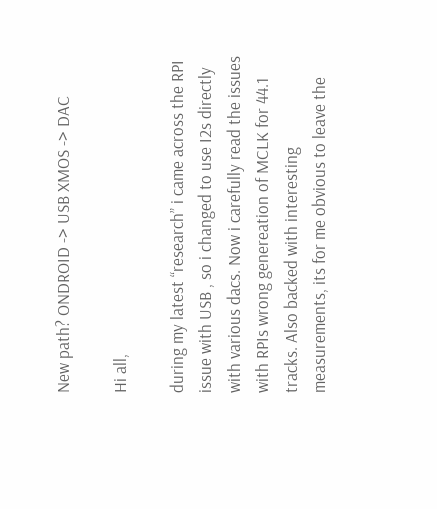New path? ONDROID -> USB XMOS -> DAC

Hi all,

during my latest “research” i came across the RPI issue with USB , so i changed to use I2s directly with various dacs. Now i carefully read the issues with RPIs wrong genereation of MCLK for 44.1 tracks. Also backed with interesting measurements, its for me obvious to leave the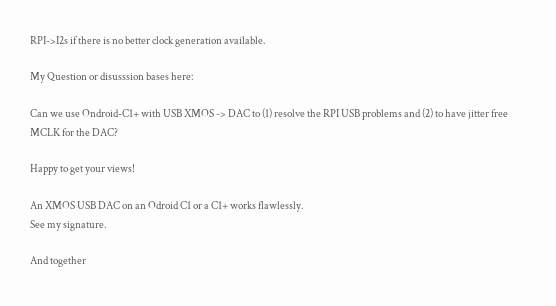RPI->I2s if there is no better clock generation available.

My Question or disusssion bases here:

Can we use Ondroid-C1+ with USB XMOS -> DAC to (1) resolve the RPI USB problems and (2) to have jitter free MCLK for the DAC?

Happy to get your views!

An XMOS USB DAC on an Odroid C1 or a C1+ works flawlessly.
See my signature.

And together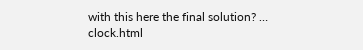with this here the final solution? … clock.html